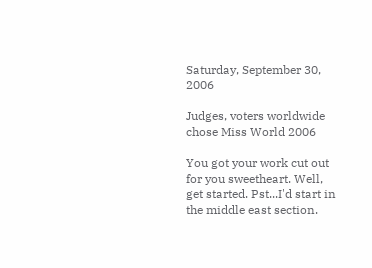Saturday, September 30, 2006

Judges, voters worldwide chose Miss World 2006

You got your work cut out for you sweetheart. Well, get started. Pst...I'd start in the middle east section.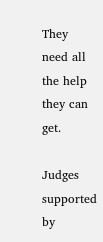They need all the help they can get.

Judges supported by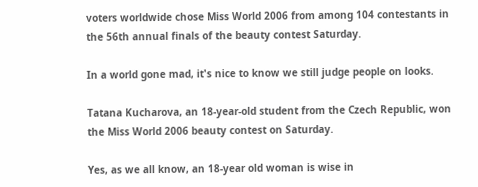voters worldwide chose Miss World 2006 from among 104 contestants in the 56th annual finals of the beauty contest Saturday.

In a world gone mad, it's nice to know we still judge people on looks.

Tatana Kucharova, an 18-year-old student from the Czech Republic, won the Miss World 2006 beauty contest on Saturday.

Yes, as we all know, an 18-year old woman is wise in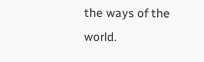the ways of the world.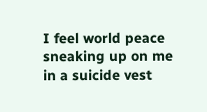I feel world peace sneaking up on me in a suicide vest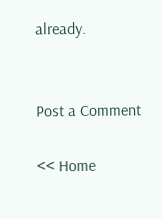already.


Post a Comment

<< Home